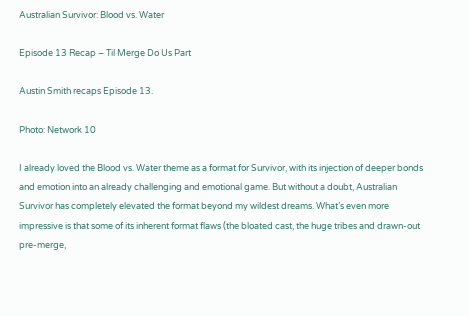Australian Survivor: Blood vs. Water

Episode 13 Recap – Til Merge Do Us Part

Austin Smith recaps Episode 13.

Photo: Network 10

I already loved the Blood vs. Water theme as a format for Survivor, with its injection of deeper bonds and emotion into an already challenging and emotional game. But without a doubt, Australian Survivor has completely elevated the format beyond my wildest dreams. What’s even more impressive is that some of its inherent format flaws (the bloated cast, the huge tribes and drawn-out pre-merge,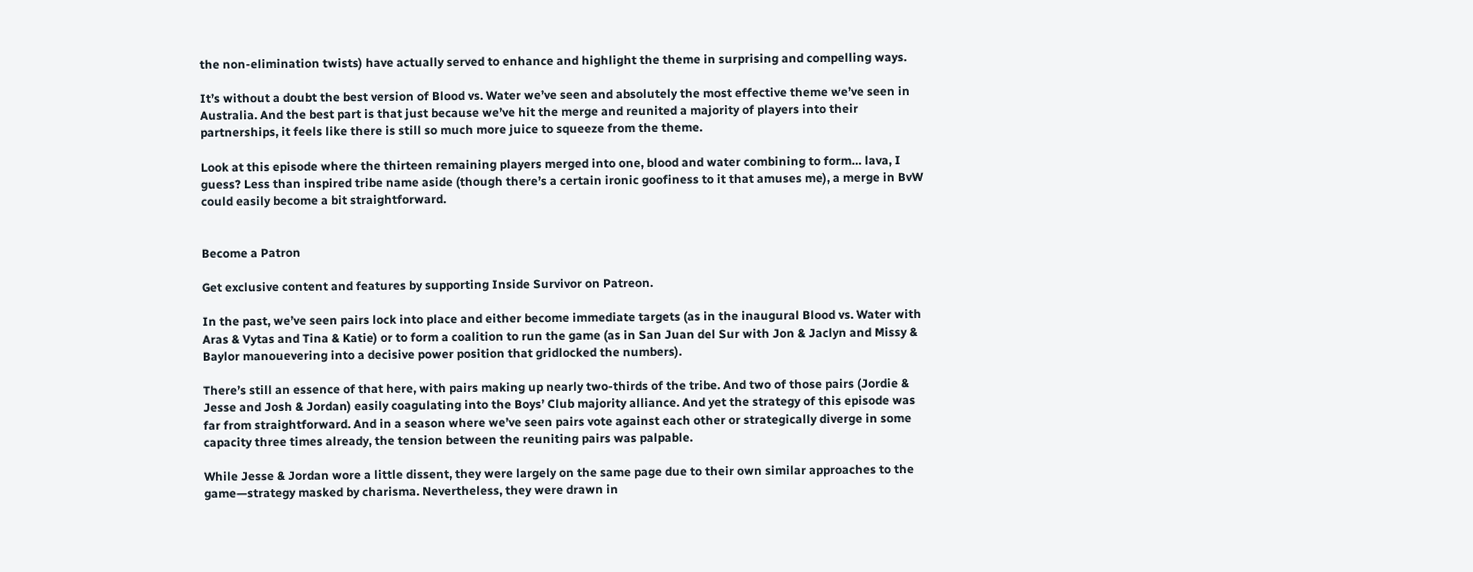the non-elimination twists) have actually served to enhance and highlight the theme in surprising and compelling ways.

It’s without a doubt the best version of Blood vs. Water we’ve seen and absolutely the most effective theme we’ve seen in Australia. And the best part is that just because we’ve hit the merge and reunited a majority of players into their partnerships, it feels like there is still so much more juice to squeeze from the theme.

Look at this episode where the thirteen remaining players merged into one, blood and water combining to form… lava, I guess? Less than inspired tribe name aside (though there’s a certain ironic goofiness to it that amuses me), a merge in BvW could easily become a bit straightforward.


Become a Patron

Get exclusive content and features by supporting Inside Survivor on Patreon.

In the past, we’ve seen pairs lock into place and either become immediate targets (as in the inaugural Blood vs. Water with Aras & Vytas and Tina & Katie) or to form a coalition to run the game (as in San Juan del Sur with Jon & Jaclyn and Missy & Baylor manouevering into a decisive power position that gridlocked the numbers).

There’s still an essence of that here, with pairs making up nearly two-thirds of the tribe. And two of those pairs (Jordie & Jesse and Josh & Jordan) easily coagulating into the Boys’ Club majority alliance. And yet the strategy of this episode was far from straightforward. And in a season where we’ve seen pairs vote against each other or strategically diverge in some capacity three times already, the tension between the reuniting pairs was palpable.

While Jesse & Jordan wore a little dissent, they were largely on the same page due to their own similar approaches to the game—strategy masked by charisma. Nevertheless, they were drawn in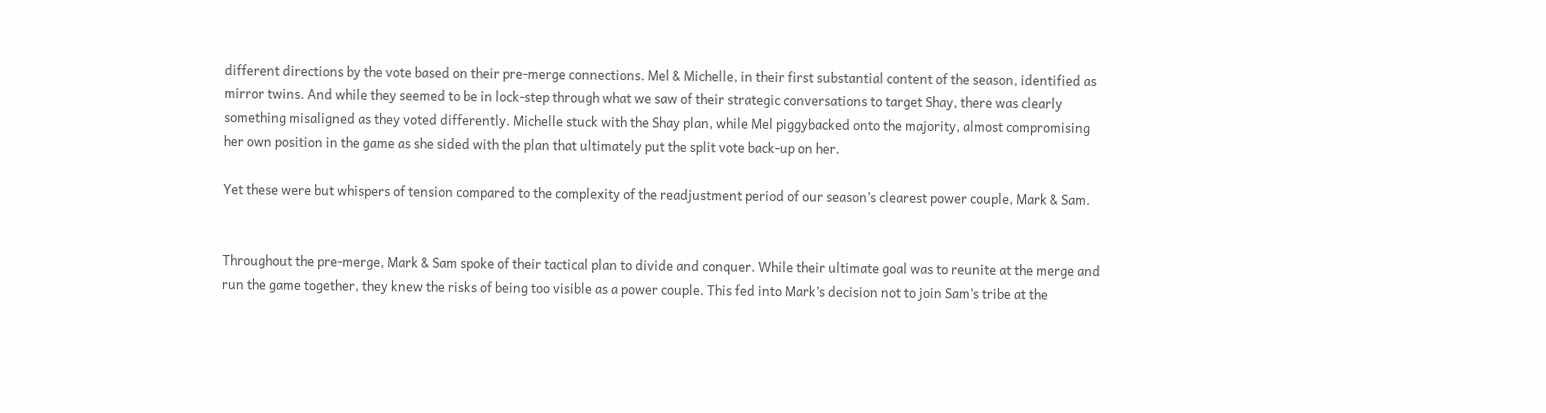different directions by the vote based on their pre-merge connections. Mel & Michelle, in their first substantial content of the season, identified as mirror twins. And while they seemed to be in lock-step through what we saw of their strategic conversations to target Shay, there was clearly something misaligned as they voted differently. Michelle stuck with the Shay plan, while Mel piggybacked onto the majority, almost compromising her own position in the game as she sided with the plan that ultimately put the split vote back-up on her.

Yet these were but whispers of tension compared to the complexity of the readjustment period of our season’s clearest power couple, Mark & Sam.


Throughout the pre-merge, Mark & Sam spoke of their tactical plan to divide and conquer. While their ultimate goal was to reunite at the merge and run the game together, they knew the risks of being too visible as a power couple. This fed into Mark’s decision not to join Sam’s tribe at the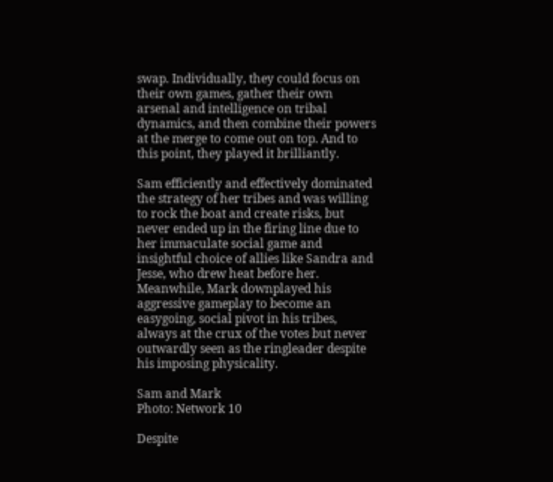swap. Individually, they could focus on their own games, gather their own arsenal and intelligence on tribal dynamics, and then combine their powers at the merge to come out on top. And to this point, they played it brilliantly.

Sam efficiently and effectively dominated the strategy of her tribes and was willing to rock the boat and create risks, but never ended up in the firing line due to her immaculate social game and insightful choice of allies like Sandra and Jesse, who drew heat before her. Meanwhile, Mark downplayed his aggressive gameplay to become an easygoing, social pivot in his tribes, always at the crux of the votes but never outwardly seen as the ringleader despite his imposing physicality.

Sam and Mark
Photo: Network 10

Despite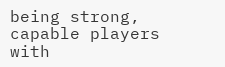being strong, capable players with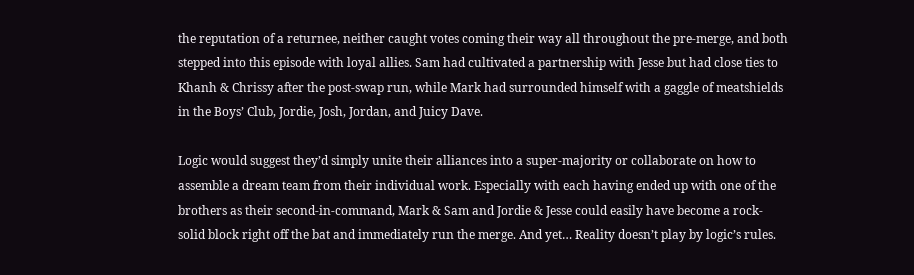the reputation of a returnee, neither caught votes coming their way all throughout the pre-merge, and both stepped into this episode with loyal allies. Sam had cultivated a partnership with Jesse but had close ties to Khanh & Chrissy after the post-swap run, while Mark had surrounded himself with a gaggle of meatshields in the Boys’ Club, Jordie, Josh, Jordan, and Juicy Dave.

Logic would suggest they’d simply unite their alliances into a super-majority or collaborate on how to assemble a dream team from their individual work. Especially with each having ended up with one of the brothers as their second-in-command, Mark & Sam and Jordie & Jesse could easily have become a rock-solid block right off the bat and immediately run the merge. And yet… Reality doesn’t play by logic’s rules.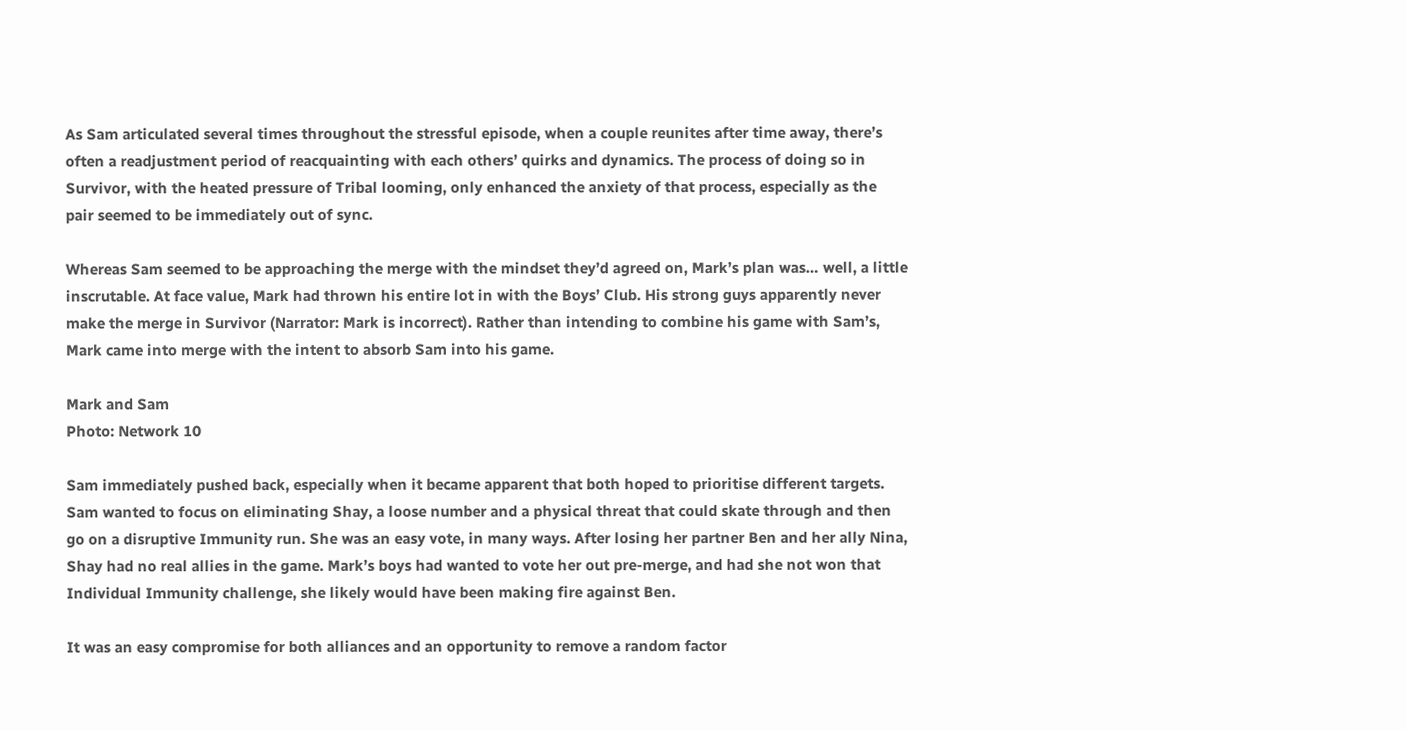As Sam articulated several times throughout the stressful episode, when a couple reunites after time away, there’s often a readjustment period of reacquainting with each others’ quirks and dynamics. The process of doing so in Survivor, with the heated pressure of Tribal looming, only enhanced the anxiety of that process, especially as the pair seemed to be immediately out of sync.

Whereas Sam seemed to be approaching the merge with the mindset they’d agreed on, Mark’s plan was… well, a little inscrutable. At face value, Mark had thrown his entire lot in with the Boys’ Club. His strong guys apparently never make the merge in Survivor (Narrator: Mark is incorrect). Rather than intending to combine his game with Sam’s, Mark came into merge with the intent to absorb Sam into his game.

Mark and Sam
Photo: Network 10

Sam immediately pushed back, especially when it became apparent that both hoped to prioritise different targets. Sam wanted to focus on eliminating Shay, a loose number and a physical threat that could skate through and then go on a disruptive Immunity run. She was an easy vote, in many ways. After losing her partner Ben and her ally Nina, Shay had no real allies in the game. Mark’s boys had wanted to vote her out pre-merge, and had she not won that Individual Immunity challenge, she likely would have been making fire against Ben.

It was an easy compromise for both alliances and an opportunity to remove a random factor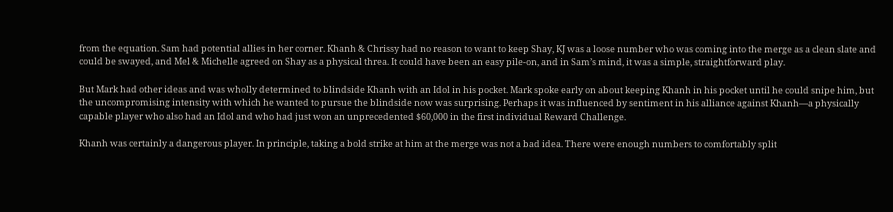from the equation. Sam had potential allies in her corner. Khanh & Chrissy had no reason to want to keep Shay, KJ was a loose number who was coming into the merge as a clean slate and could be swayed, and Mel & Michelle agreed on Shay as a physical threa. It could have been an easy pile-on, and in Sam’s mind, it was a simple, straightforward play.

But Mark had other ideas and was wholly determined to blindside Khanh with an Idol in his pocket. Mark spoke early on about keeping Khanh in his pocket until he could snipe him, but the uncompromising intensity with which he wanted to pursue the blindside now was surprising. Perhaps it was influenced by sentiment in his alliance against Khanh—a physically capable player who also had an Idol and who had just won an unprecedented $60,000 in the first individual Reward Challenge.

Khanh was certainly a dangerous player. In principle, taking a bold strike at him at the merge was not a bad idea. There were enough numbers to comfortably split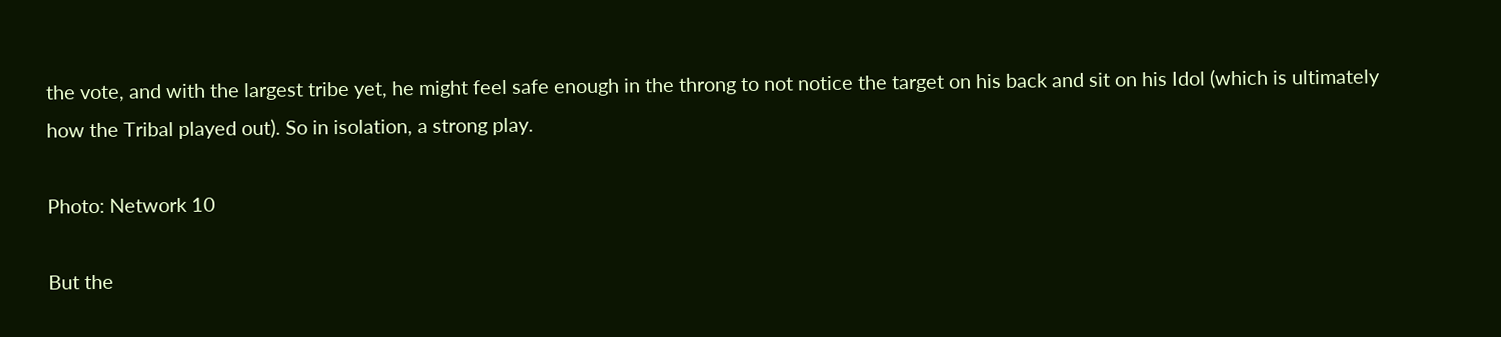the vote, and with the largest tribe yet, he might feel safe enough in the throng to not notice the target on his back and sit on his Idol (which is ultimately how the Tribal played out). So in isolation, a strong play.

Photo: Network 10

But the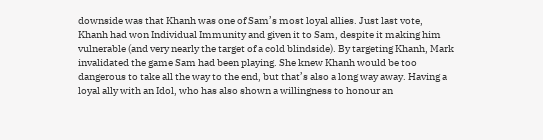downside was that Khanh was one of Sam’s most loyal allies. Just last vote, Khanh had won Individual Immunity and given it to Sam, despite it making him vulnerable (and very nearly the target of a cold blindside). By targeting Khanh, Mark invalidated the game Sam had been playing. She knew Khanh would be too dangerous to take all the way to the end, but that’s also a long way away. Having a loyal ally with an Idol, who has also shown a willingness to honour an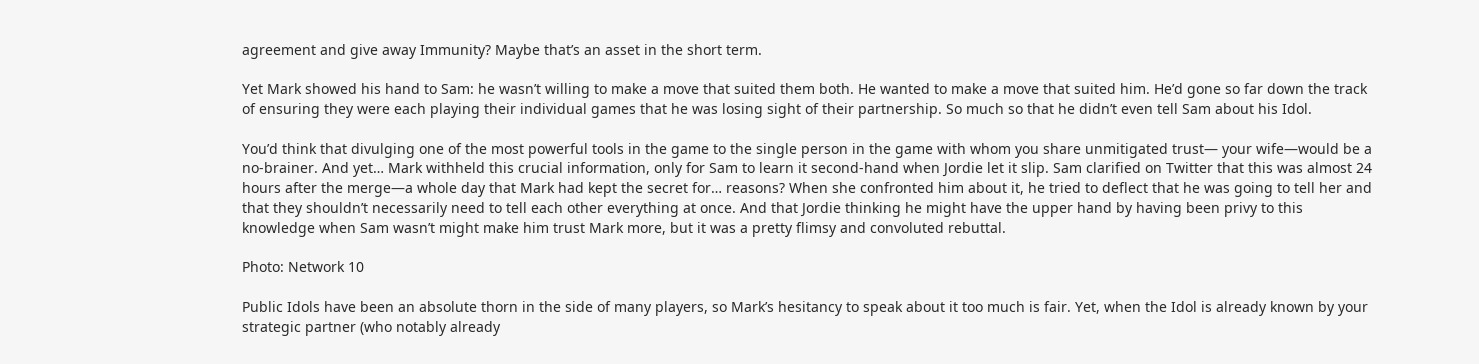agreement and give away Immunity? Maybe that’s an asset in the short term.

Yet Mark showed his hand to Sam: he wasn’t willing to make a move that suited them both. He wanted to make a move that suited him. He’d gone so far down the track of ensuring they were each playing their individual games that he was losing sight of their partnership. So much so that he didn’t even tell Sam about his Idol.

You’d think that divulging one of the most powerful tools in the game to the single person in the game with whom you share unmitigated trust— your wife—would be a no-brainer. And yet… Mark withheld this crucial information, only for Sam to learn it second-hand when Jordie let it slip. Sam clarified on Twitter that this was almost 24 hours after the merge—a whole day that Mark had kept the secret for… reasons? When she confronted him about it, he tried to deflect that he was going to tell her and that they shouldn’t necessarily need to tell each other everything at once. And that Jordie thinking he might have the upper hand by having been privy to this knowledge when Sam wasn’t might make him trust Mark more, but it was a pretty flimsy and convoluted rebuttal.

Photo: Network 10

Public Idols have been an absolute thorn in the side of many players, so Mark’s hesitancy to speak about it too much is fair. Yet, when the Idol is already known by your strategic partner (who notably already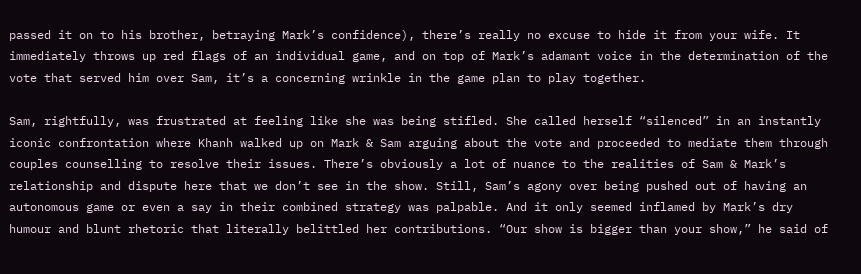passed it on to his brother, betraying Mark’s confidence), there’s really no excuse to hide it from your wife. It immediately throws up red flags of an individual game, and on top of Mark’s adamant voice in the determination of the vote that served him over Sam, it’s a concerning wrinkle in the game plan to play together.

Sam, rightfully, was frustrated at feeling like she was being stifled. She called herself “silenced” in an instantly iconic confrontation where Khanh walked up on Mark & Sam arguing about the vote and proceeded to mediate them through couples counselling to resolve their issues. There’s obviously a lot of nuance to the realities of Sam & Mark’s relationship and dispute here that we don’t see in the show. Still, Sam’s agony over being pushed out of having an autonomous game or even a say in their combined strategy was palpable. And it only seemed inflamed by Mark’s dry humour and blunt rhetoric that literally belittled her contributions. “Our show is bigger than your show,” he said of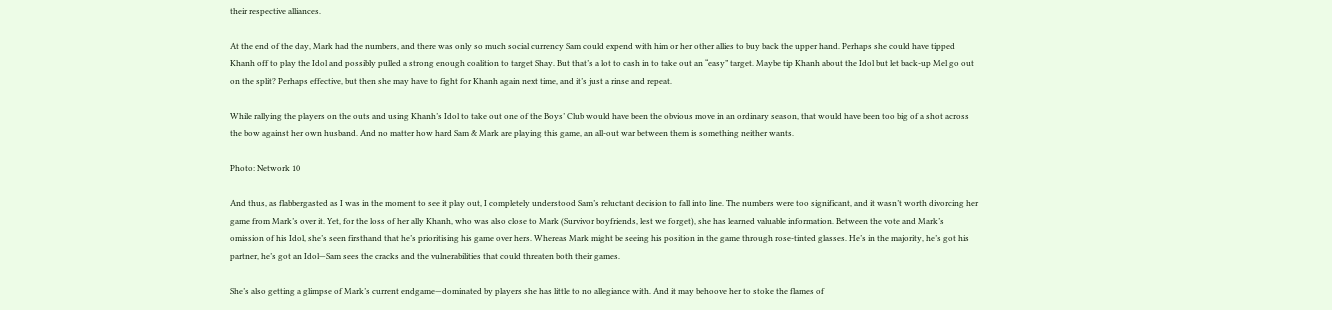their respective alliances.

At the end of the day, Mark had the numbers, and there was only so much social currency Sam could expend with him or her other allies to buy back the upper hand. Perhaps she could have tipped Khanh off to play the Idol and possibly pulled a strong enough coalition to target Shay. But that’s a lot to cash in to take out an “easy” target. Maybe tip Khanh about the Idol but let back-up Mel go out on the split? Perhaps effective, but then she may have to fight for Khanh again next time, and it’s just a rinse and repeat.

While rallying the players on the outs and using Khanh’s Idol to take out one of the Boys’ Club would have been the obvious move in an ordinary season, that would have been too big of a shot across the bow against her own husband. And no matter how hard Sam & Mark are playing this game, an all-out war between them is something neither wants.

Photo: Network 10

And thus, as flabbergasted as I was in the moment to see it play out, I completely understood Sam’s reluctant decision to fall into line. The numbers were too significant, and it wasn’t worth divorcing her game from Mark’s over it. Yet, for the loss of her ally Khanh, who was also close to Mark (Survivor boyfriends, lest we forget), she has learned valuable information. Between the vote and Mark’s omission of his Idol, she’s seen firsthand that he’s prioritising his game over hers. Whereas Mark might be seeing his position in the game through rose-tinted glasses. He’s in the majority, he’s got his partner, he’s got an Idol—Sam sees the cracks and the vulnerabilities that could threaten both their games.

She’s also getting a glimpse of Mark’s current endgame—dominated by players she has little to no allegiance with. And it may behoove her to stoke the flames of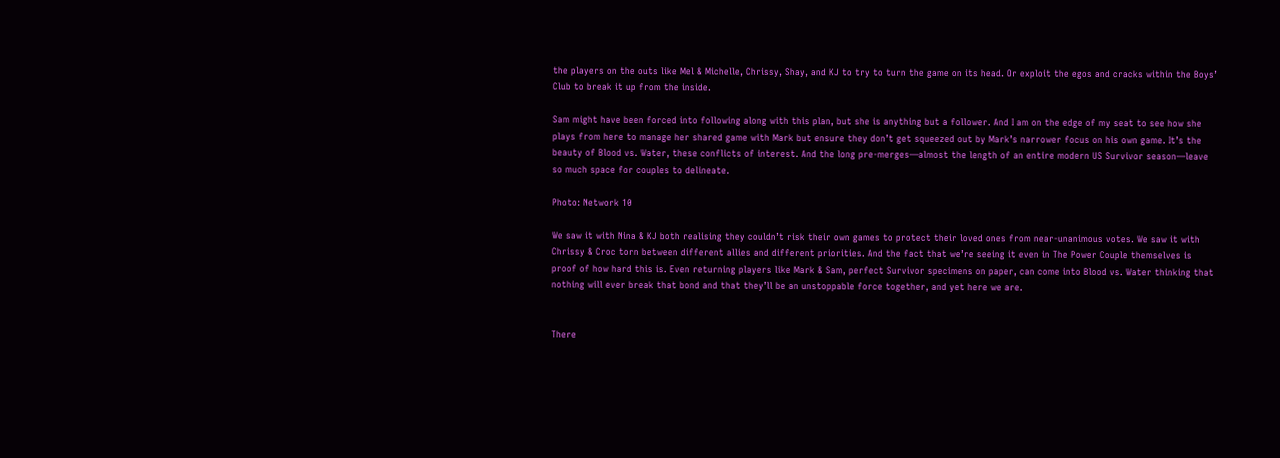the players on the outs like Mel & Michelle, Chrissy, Shay, and KJ to try to turn the game on its head. Or exploit the egos and cracks within the Boys’ Club to break it up from the inside.

Sam might have been forced into following along with this plan, but she is anything but a follower. And I am on the edge of my seat to see how she plays from here to manage her shared game with Mark but ensure they don’t get squeezed out by Mark’s narrower focus on his own game. It’s the beauty of Blood vs. Water, these conflicts of interest. And the long pre-merges—almost the length of an entire modern US Survivor season—leave so much space for couples to delineate.

Photo: Network 10

We saw it with Nina & KJ both realising they couldn’t risk their own games to protect their loved ones from near-unanimous votes. We saw it with Chrissy & Croc torn between different allies and different priorities. And the fact that we’re seeing it even in The Power Couple themselves is proof of how hard this is. Even returning players like Mark & Sam, perfect Survivor specimens on paper, can come into Blood vs. Water thinking that nothing will ever break that bond and that they’ll be an unstoppable force together, and yet here we are.


There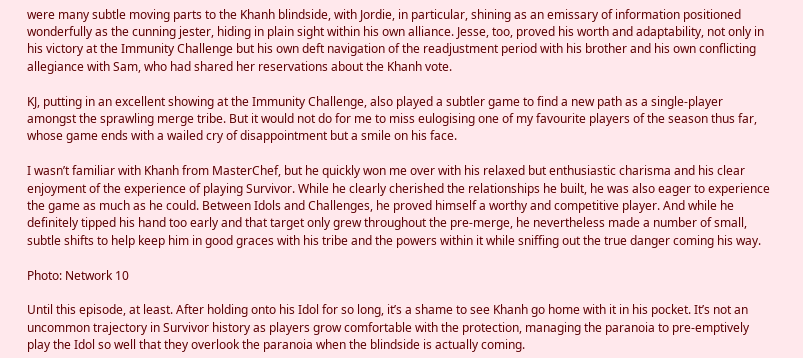were many subtle moving parts to the Khanh blindside, with Jordie, in particular, shining as an emissary of information positioned wonderfully as the cunning jester, hiding in plain sight within his own alliance. Jesse, too, proved his worth and adaptability, not only in his victory at the Immunity Challenge but his own deft navigation of the readjustment period with his brother and his own conflicting allegiance with Sam, who had shared her reservations about the Khanh vote.

KJ, putting in an excellent showing at the Immunity Challenge, also played a subtler game to find a new path as a single-player amongst the sprawling merge tribe. But it would not do for me to miss eulogising one of my favourite players of the season thus far, whose game ends with a wailed cry of disappointment but a smile on his face.

I wasn’t familiar with Khanh from MasterChef, but he quickly won me over with his relaxed but enthusiastic charisma and his clear enjoyment of the experience of playing Survivor. While he clearly cherished the relationships he built, he was also eager to experience the game as much as he could. Between Idols and Challenges, he proved himself a worthy and competitive player. And while he definitely tipped his hand too early and that target only grew throughout the pre-merge, he nevertheless made a number of small, subtle shifts to help keep him in good graces with his tribe and the powers within it while sniffing out the true danger coming his way.

Photo: Network 10

Until this episode, at least. After holding onto his Idol for so long, it’s a shame to see Khanh go home with it in his pocket. It’s not an uncommon trajectory in Survivor history as players grow comfortable with the protection, managing the paranoia to pre-emptively play the Idol so well that they overlook the paranoia when the blindside is actually coming.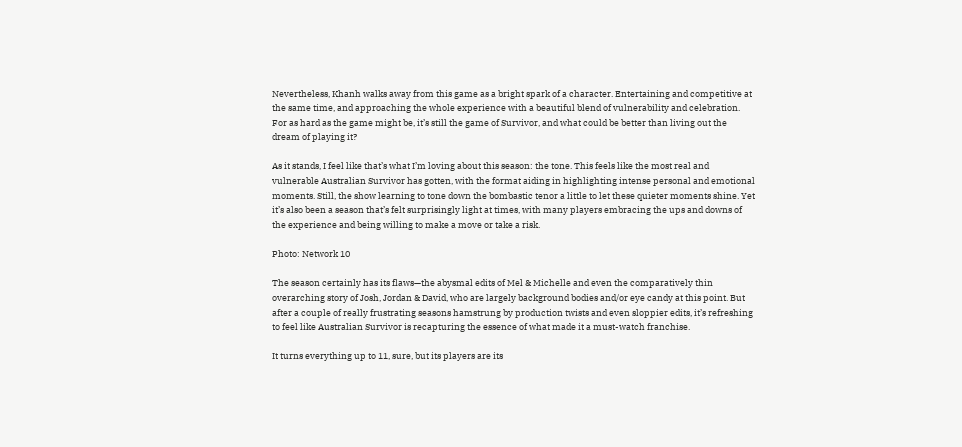Nevertheless, Khanh walks away from this game as a bright spark of a character. Entertaining and competitive at the same time, and approaching the whole experience with a beautiful blend of vulnerability and celebration. For as hard as the game might be, it’s still the game of Survivor, and what could be better than living out the dream of playing it?

As it stands, I feel like that’s what I’m loving about this season: the tone. This feels like the most real and vulnerable Australian Survivor has gotten, with the format aiding in highlighting intense personal and emotional moments. Still, the show learning to tone down the bombastic tenor a little to let these quieter moments shine. Yet it’s also been a season that’s felt surprisingly light at times, with many players embracing the ups and downs of the experience and being willing to make a move or take a risk.

Photo: Network 10

The season certainly has its flaws—the abysmal edits of Mel & Michelle and even the comparatively thin overarching story of Josh, Jordan & David, who are largely background bodies and/or eye candy at this point. But after a couple of really frustrating seasons hamstrung by production twists and even sloppier edits, it’s refreshing to feel like Australian Survivor is recapturing the essence of what made it a must-watch franchise.

It turns everything up to 11, sure, but its players are its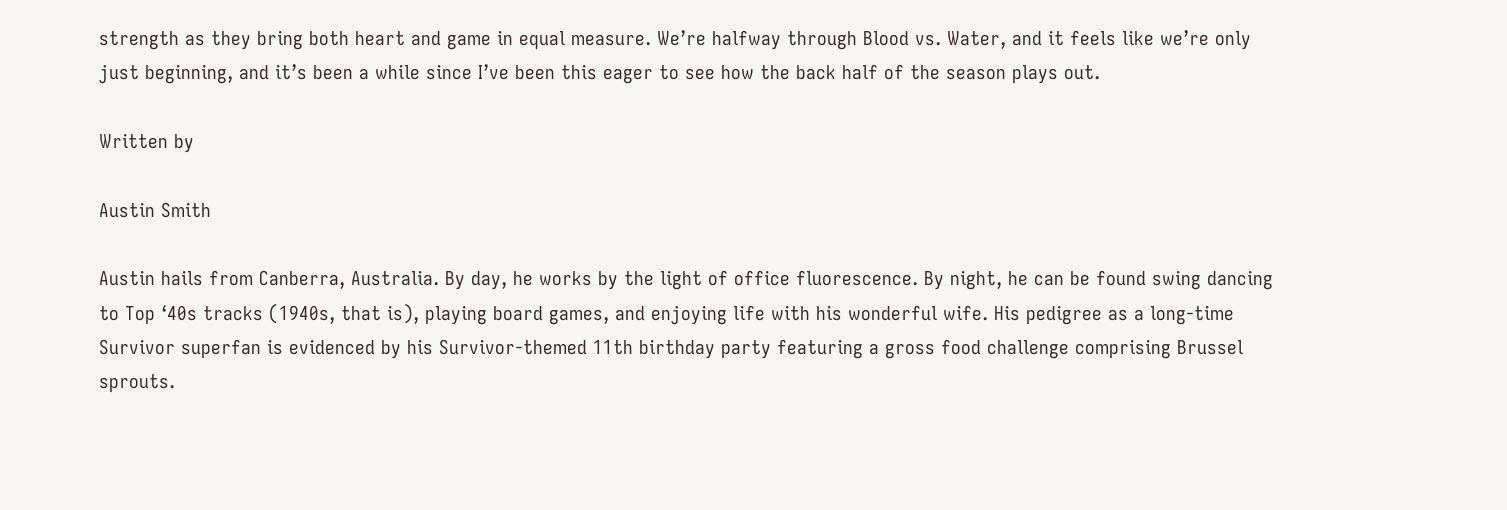strength as they bring both heart and game in equal measure. We’re halfway through Blood vs. Water, and it feels like we’re only just beginning, and it’s been a while since I’ve been this eager to see how the back half of the season plays out.

Written by

Austin Smith

Austin hails from Canberra, Australia. By day, he works by the light of office fluorescence. By night, he can be found swing dancing to Top ‘40s tracks (1940s, that is), playing board games, and enjoying life with his wonderful wife. His pedigree as a long-time Survivor superfan is evidenced by his Survivor-themed 11th birthday party featuring a gross food challenge comprising Brussel sprouts.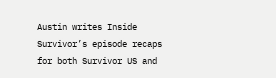Austin writes Inside Survivor’s episode recaps for both Survivor US and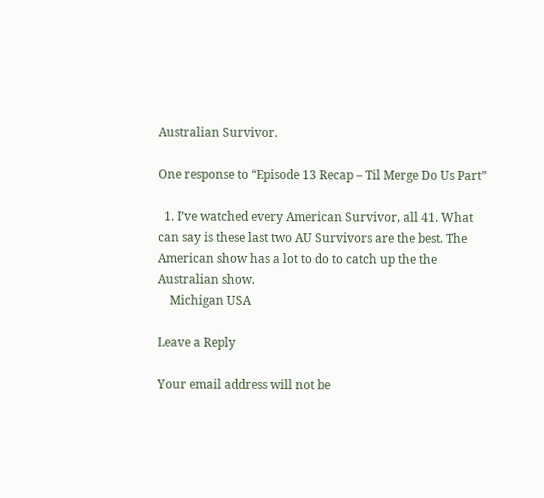Australian Survivor.

One response to “Episode 13 Recap – Til Merge Do Us Part”

  1. I’ve watched every American Survivor, all 41. What can say is these last two AU Survivors are the best. The American show has a lot to do to catch up the the Australian show.
    Michigan USA

Leave a Reply

Your email address will not be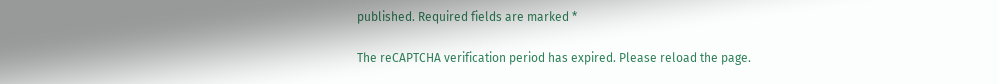published. Required fields are marked *

The reCAPTCHA verification period has expired. Please reload the page.